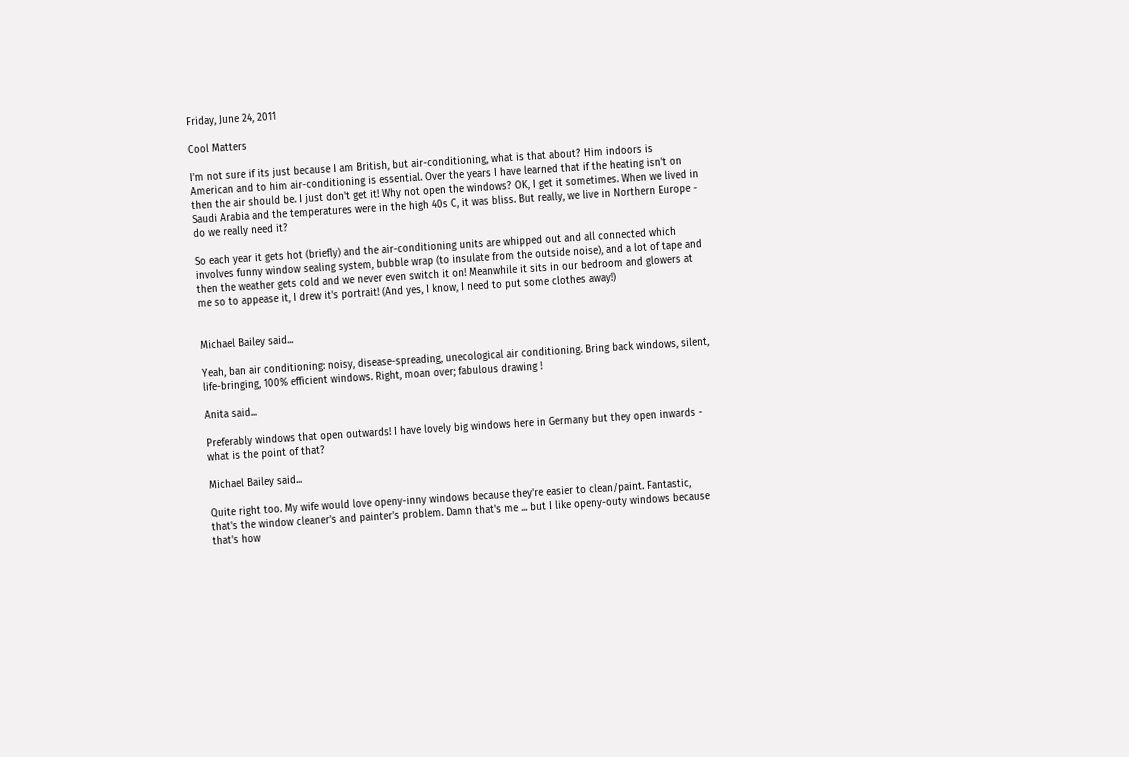Friday, June 24, 2011

Cool Matters

I'm not sure if its just because I am British, but air-conditioning, what is that about? Him indoors is American and to him air-conditioning is essential. Over the years I have learned that if the heating isn't on then the air should be. I just don't get it! Why not open the windows? OK, I get it sometimes. When we lived in Saudi Arabia and the temperatures were in the high 40s C, it was bliss. But really, we live in Northern Europe - do we really need it?

So each year it gets hot (briefly) and the air-conditioning units are whipped out and all connected which involves funny window sealing system, bubble wrap (to insulate from the outside noise), and a lot of tape and then the weather gets cold and we never even switch it on! Meanwhile it sits in our bedroom and glowers at me so to appease it, I drew it's portrait! (And yes, I know, I need to put some clothes away!)


Michael Bailey said...

Yeah, ban air conditioning: noisy, disease-spreading, unecological air conditioning. Bring back windows, silent, life-bringing, 100% efficient windows. Right, moan over; fabulous drawing !

Anita said...

Preferably windows that open outwards! I have lovely big windows here in Germany but they open inwards - what is the point of that?

Michael Bailey said...

Quite right too. My wife would love openy-inny windows because they're easier to clean/paint. Fantastic, that's the window cleaner's and painter's problem. Damn that's me ... but I like openy-outy windows because that's how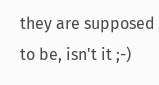they are supposed to be, isn't it ;-)